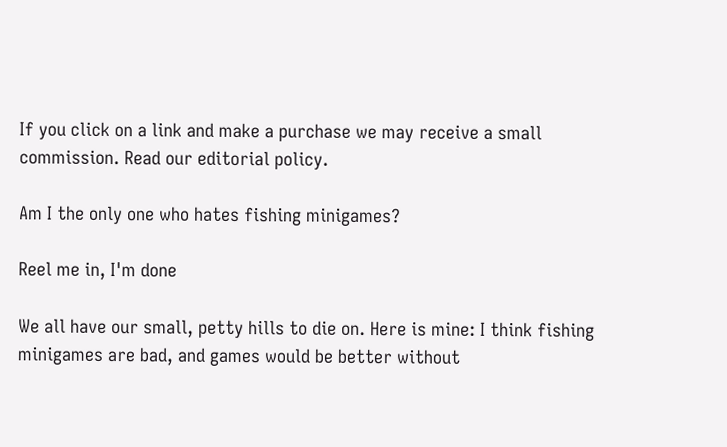If you click on a link and make a purchase we may receive a small commission. Read our editorial policy.

Am I the only one who hates fishing minigames?

Reel me in, I'm done

We all have our small, petty hills to die on. Here is mine: I think fishing minigames are bad, and games would be better without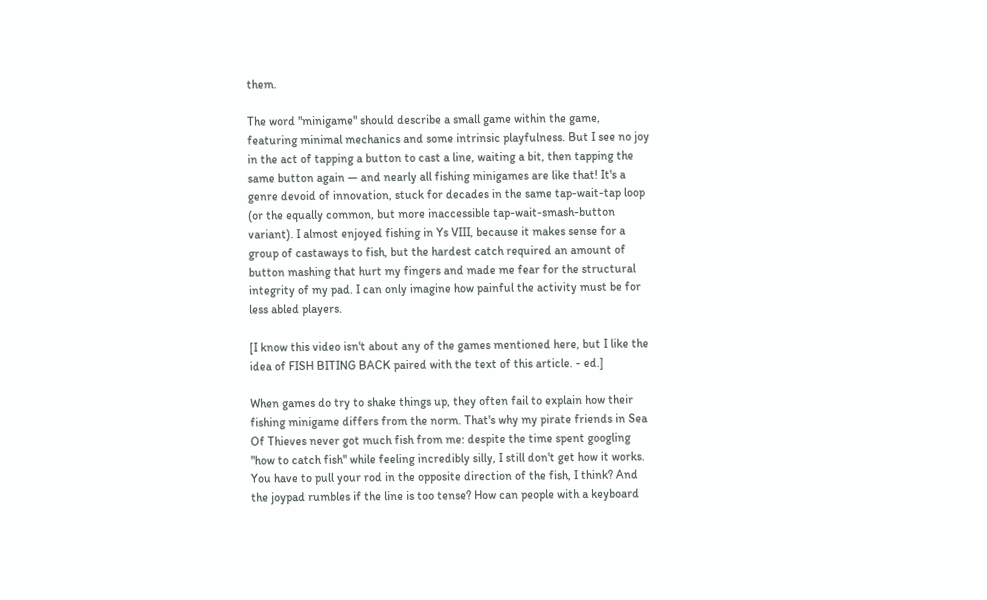them.

The word "minigame" should describe a small game within the game, featuring minimal mechanics and some intrinsic playfulness. But I see no joy in the act of tapping a button to cast a line, waiting a bit, then tapping the same button again — and nearly all fishing minigames are like that! It's a genre devoid of innovation, stuck for decades in the same tap-wait-tap loop (or the equally common, but more inaccessible tap-wait-smash-button variant). I almost enjoyed fishing in Ys VIII, because it makes sense for a group of castaways to fish, but the hardest catch required an amount of button mashing that hurt my fingers and made me fear for the structural integrity of my pad. I can only imagine how painful the activity must be for less abled players.

[I know this video isn't about any of the games mentioned here, but I like the idea of FISH BITING BACK paired with the text of this article. - ed.]

When games do try to shake things up, they often fail to explain how their fishing minigame differs from the norm. That's why my pirate friends in Sea Of Thieves never got much fish from me: despite the time spent googling "how to catch fish" while feeling incredibly silly, I still don't get how it works. You have to pull your rod in the opposite direction of the fish, I think? And the joypad rumbles if the line is too tense? How can people with a keyboard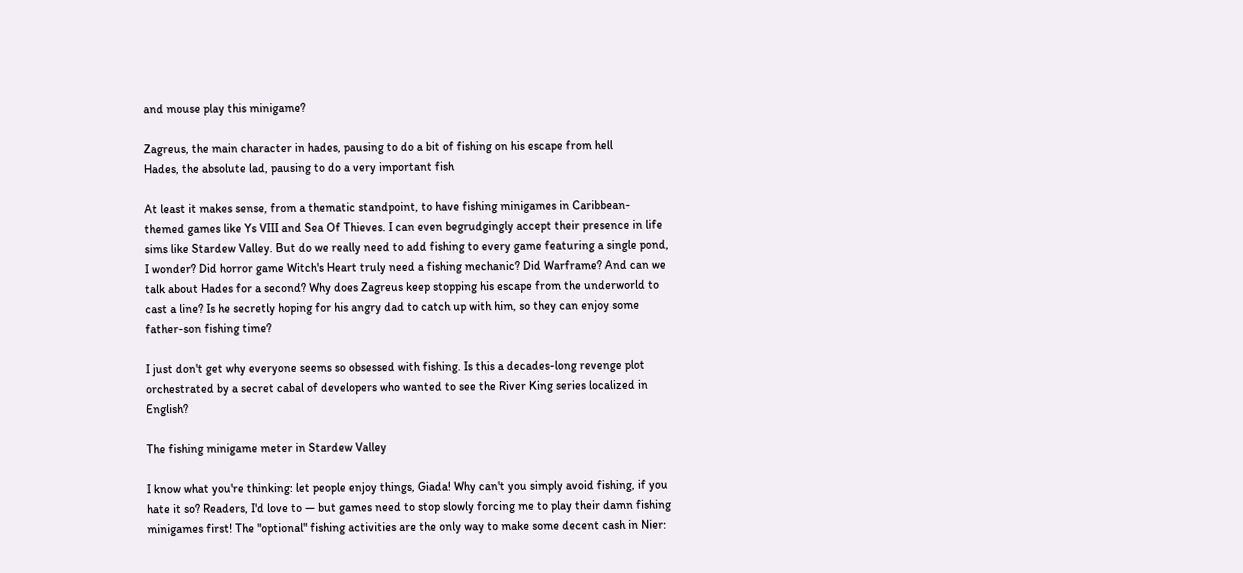and mouse play this minigame?

Zagreus, the main character in hades, pausing to do a bit of fishing on his escape from hell
Hades, the absolute lad, pausing to do a very important fish

At least it makes sense, from a thematic standpoint, to have fishing minigames in Caribbean-themed games like Ys VIII and Sea Of Thieves. I can even begrudgingly accept their presence in life sims like Stardew Valley. But do we really need to add fishing to every game featuring a single pond, I wonder? Did horror game Witch's Heart truly need a fishing mechanic? Did Warframe? And can we talk about Hades for a second? Why does Zagreus keep stopping his escape from the underworld to cast a line? Is he secretly hoping for his angry dad to catch up with him, so they can enjoy some father-son fishing time?

I just don't get why everyone seems so obsessed with fishing. Is this a decades-long revenge plot orchestrated by a secret cabal of developers who wanted to see the River King series localized in English?

The fishing minigame meter in Stardew Valley

I know what you're thinking: let people enjoy things, Giada! Why can't you simply avoid fishing, if you hate it so? Readers, I'd love to — but games need to stop slowly forcing me to play their damn fishing minigames first! The "optional" fishing activities are the only way to make some decent cash in Nier: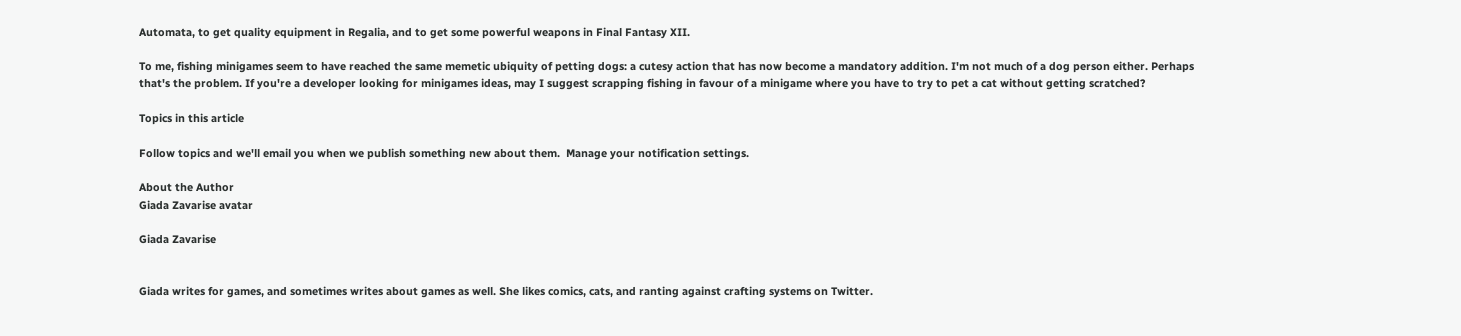Automata, to get quality equipment in Regalia, and to get some powerful weapons in Final Fantasy XII.

To me, fishing minigames seem to have reached the same memetic ubiquity of petting dogs: a cutesy action that has now become a mandatory addition. I'm not much of a dog person either. Perhaps that's the problem. If you're a developer looking for minigames ideas, may I suggest scrapping fishing in favour of a minigame where you have to try to pet a cat without getting scratched?

Topics in this article

Follow topics and we'll email you when we publish something new about them.  Manage your notification settings.

About the Author
Giada Zavarise avatar

Giada Zavarise


Giada writes for games, and sometimes writes about games as well. She likes comics, cats, and ranting against crafting systems on Twitter.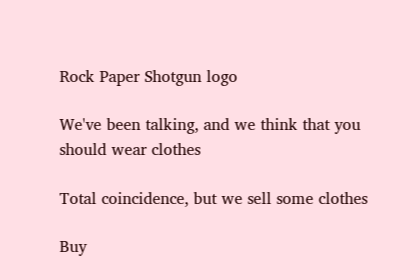Rock Paper Shotgun logo

We've been talking, and we think that you should wear clothes

Total coincidence, but we sell some clothes

Buy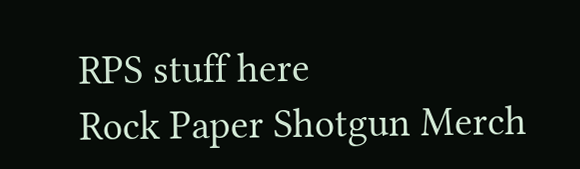RPS stuff here
Rock Paper Shotgun Merch